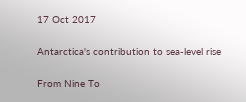17 Oct 2017

Antarctica's contribution to sea-level rise

From Nine To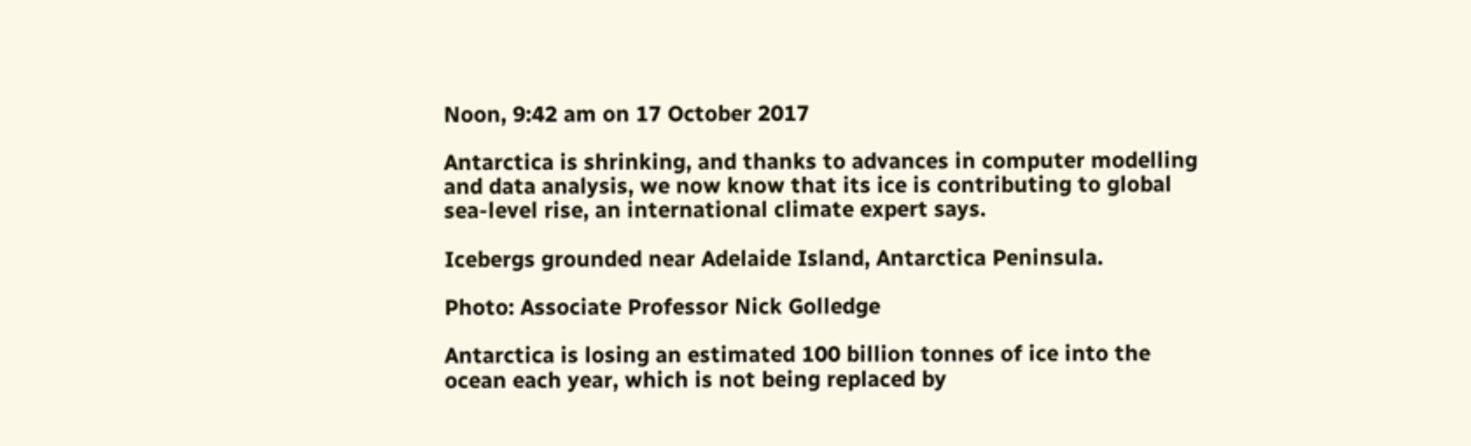Noon, 9:42 am on 17 October 2017

Antarctica is shrinking, and thanks to advances in computer modelling and data analysis, we now know that its ice is contributing to global sea-level rise, an international climate expert says.

Icebergs grounded near Adelaide Island, Antarctica Peninsula.

Photo: Associate Professor Nick Golledge

Antarctica is losing an estimated 100 billion tonnes of ice into the ocean each year, which is not being replaced by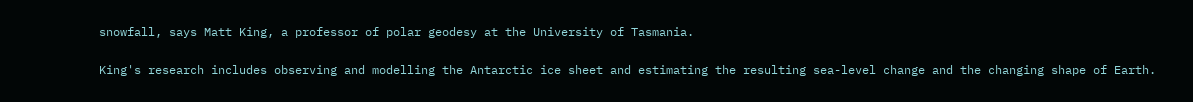snowfall, says Matt King, a professor of polar geodesy at the University of Tasmania.

King's research includes observing and modelling the Antarctic ice sheet and estimating the resulting sea-level change and the changing shape of Earth.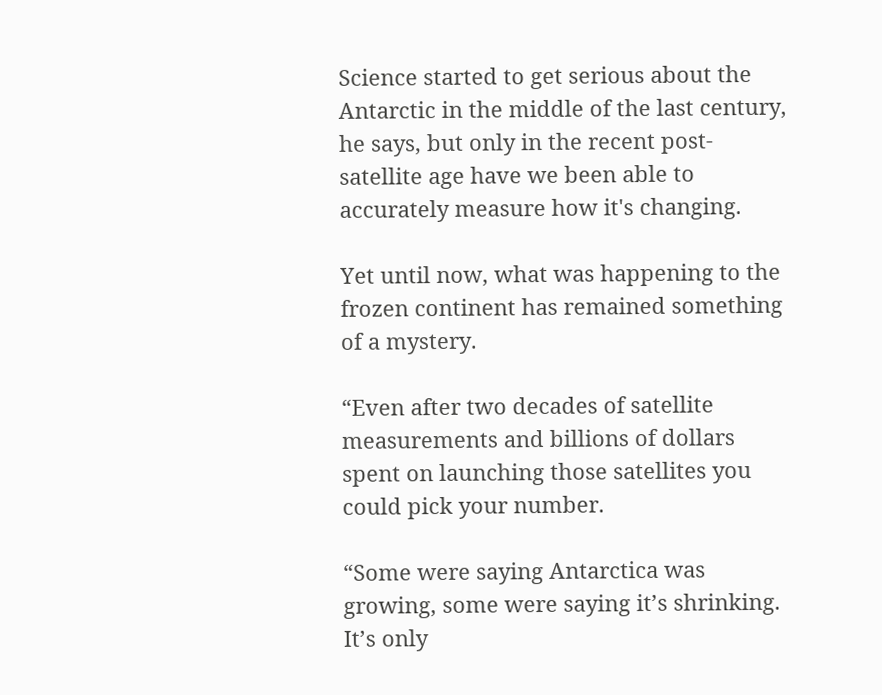Science started to get serious about the Antarctic in the middle of the last century, he says, but only in the recent post-satellite age have we been able to accurately measure how it's changing.

Yet until now, what was happening to the frozen continent has remained something of a mystery.

“Even after two decades of satellite measurements and billions of dollars spent on launching those satellites you could pick your number.

“Some were saying Antarctica was growing, some were saying it’s shrinking. It’s only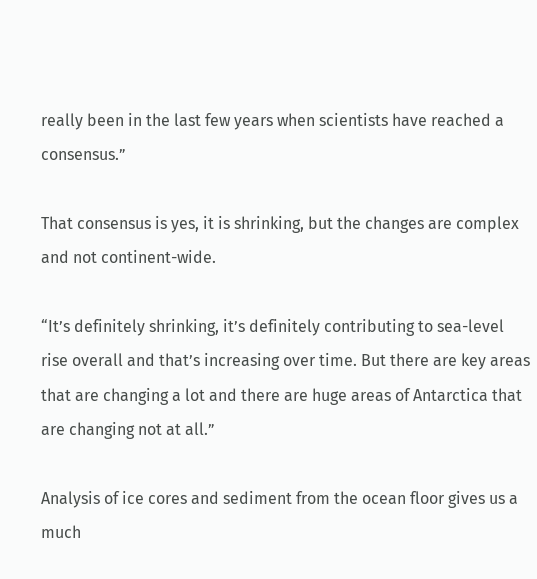really been in the last few years when scientists have reached a consensus.”

That consensus is yes, it is shrinking, but the changes are complex and not continent-wide.

“It’s definitely shrinking, it’s definitely contributing to sea-level rise overall and that’s increasing over time. But there are key areas that are changing a lot and there are huge areas of Antarctica that are changing not at all.”

Analysis of ice cores and sediment from the ocean floor gives us a much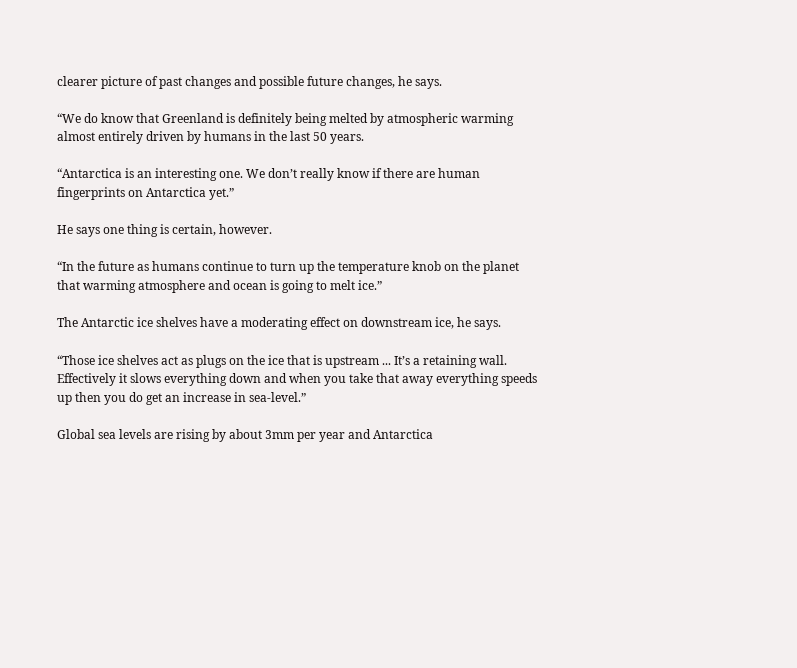clearer picture of past changes and possible future changes, he says.

“We do know that Greenland is definitely being melted by atmospheric warming almost entirely driven by humans in the last 50 years.

“Antarctica is an interesting one. We don’t really know if there are human fingerprints on Antarctica yet.”

He says one thing is certain, however.

“In the future as humans continue to turn up the temperature knob on the planet that warming atmosphere and ocean is going to melt ice.”

The Antarctic ice shelves have a moderating effect on downstream ice, he says.

“Those ice shelves act as plugs on the ice that is upstream ... It’s a retaining wall. Effectively it slows everything down and when you take that away everything speeds up then you do get an increase in sea-level.”

Global sea levels are rising by about 3mm per year and Antarctica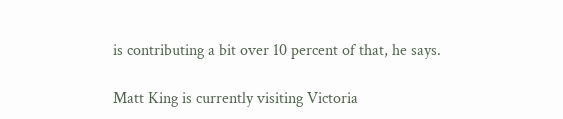is contributing a bit over 10 percent of that, he says.

Matt King is currently visiting Victoria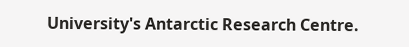University's Antarctic Research Centre.